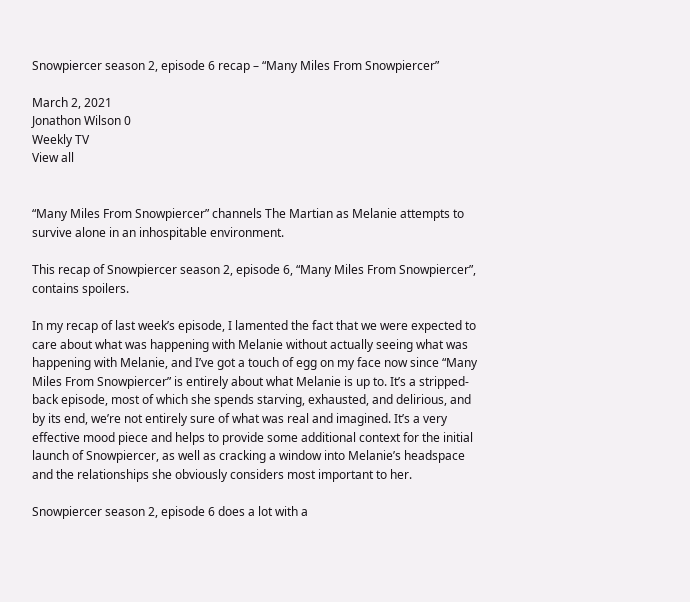Snowpiercer season 2, episode 6 recap – “Many Miles From Snowpiercer”

March 2, 2021
Jonathon Wilson 0
Weekly TV
View all


“Many Miles From Snowpiercer” channels The Martian as Melanie attempts to survive alone in an inhospitable environment.

This recap of Snowpiercer season 2, episode 6, “Many Miles From Snowpiercer”, contains spoilers.

In my recap of last week’s episode, I lamented the fact that we were expected to care about what was happening with Melanie without actually seeing what was happening with Melanie, and I’ve got a touch of egg on my face now since “Many Miles From Snowpiercer” is entirely about what Melanie is up to. It’s a stripped-back episode, most of which she spends starving, exhausted, and delirious, and by its end, we’re not entirely sure of what was real and imagined. It’s a very effective mood piece and helps to provide some additional context for the initial launch of Snowpiercer, as well as cracking a window into Melanie’s headspace and the relationships she obviously considers most important to her.

Snowpiercer season 2, episode 6 does a lot with a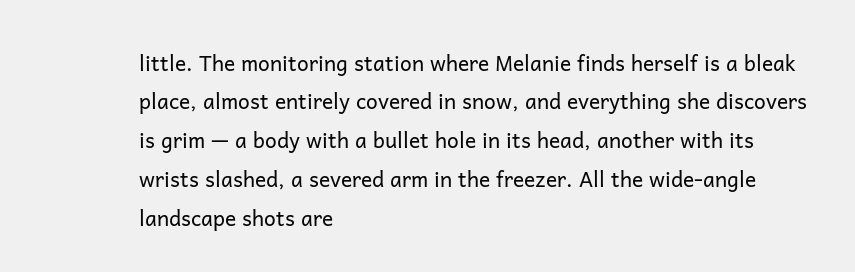little. The monitoring station where Melanie finds herself is a bleak place, almost entirely covered in snow, and everything she discovers is grim — a body with a bullet hole in its head, another with its wrists slashed, a severed arm in the freezer. All the wide-angle landscape shots are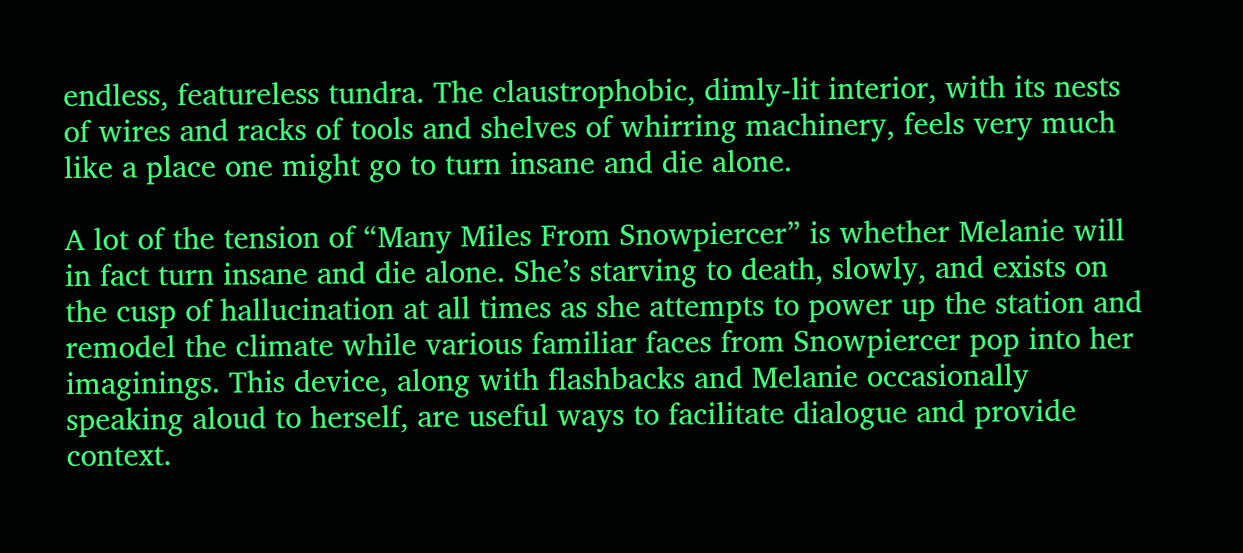endless, featureless tundra. The claustrophobic, dimly-lit interior, with its nests of wires and racks of tools and shelves of whirring machinery, feels very much like a place one might go to turn insane and die alone.

A lot of the tension of “Many Miles From Snowpiercer” is whether Melanie will in fact turn insane and die alone. She’s starving to death, slowly, and exists on the cusp of hallucination at all times as she attempts to power up the station and remodel the climate while various familiar faces from Snowpiercer pop into her imaginings. This device, along with flashbacks and Melanie occasionally speaking aloud to herself, are useful ways to facilitate dialogue and provide context.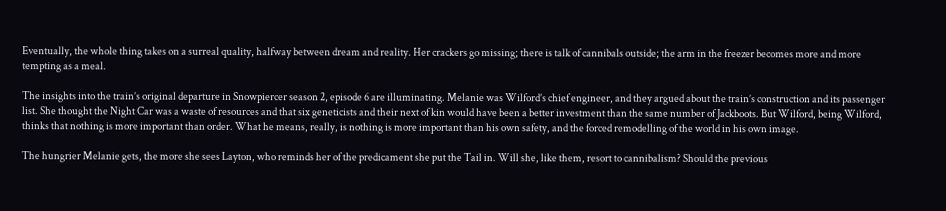Eventually, the whole thing takes on a surreal quality, halfway between dream and reality. Her crackers go missing; there is talk of cannibals outside; the arm in the freezer becomes more and more tempting as a meal.

The insights into the train’s original departure in Snowpiercer season 2, episode 6 are illuminating. Melanie was Wilford’s chief engineer, and they argued about the train’s construction and its passenger list. She thought the Night Car was a waste of resources and that six geneticists and their next of kin would have been a better investment than the same number of Jackboots. But Wilford, being Wilford, thinks that nothing is more important than order. What he means, really, is nothing is more important than his own safety, and the forced remodelling of the world in his own image.

The hungrier Melanie gets, the more she sees Layton, who reminds her of the predicament she put the Tail in. Will she, like them, resort to cannibalism? Should the previous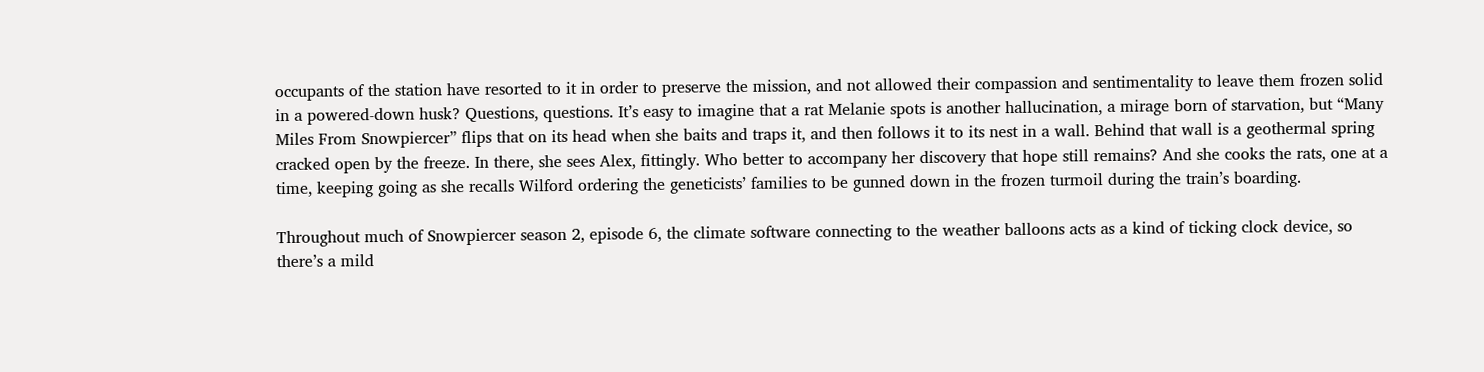occupants of the station have resorted to it in order to preserve the mission, and not allowed their compassion and sentimentality to leave them frozen solid in a powered-down husk? Questions, questions. It’s easy to imagine that a rat Melanie spots is another hallucination, a mirage born of starvation, but “Many Miles From Snowpiercer” flips that on its head when she baits and traps it, and then follows it to its nest in a wall. Behind that wall is a geothermal spring cracked open by the freeze. In there, she sees Alex, fittingly. Who better to accompany her discovery that hope still remains? And she cooks the rats, one at a time, keeping going as she recalls Wilford ordering the geneticists’ families to be gunned down in the frozen turmoil during the train’s boarding.

Throughout much of Snowpiercer season 2, episode 6, the climate software connecting to the weather balloons acts as a kind of ticking clock device, so there’s a mild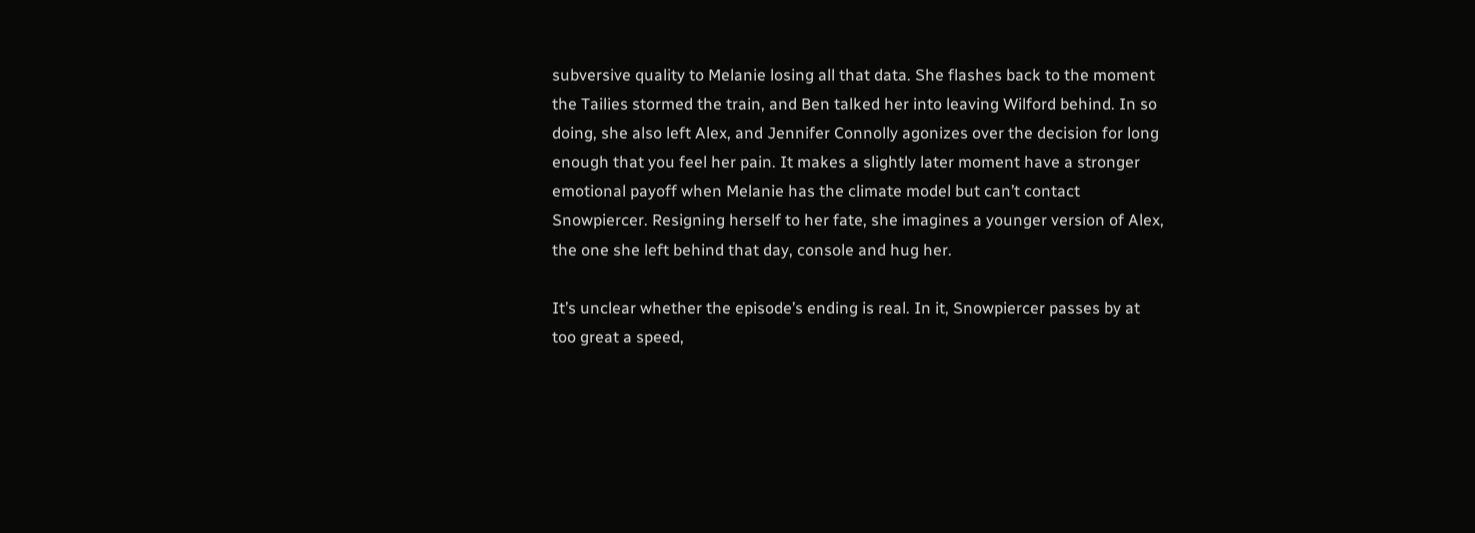subversive quality to Melanie losing all that data. She flashes back to the moment the Tailies stormed the train, and Ben talked her into leaving Wilford behind. In so doing, she also left Alex, and Jennifer Connolly agonizes over the decision for long enough that you feel her pain. It makes a slightly later moment have a stronger emotional payoff when Melanie has the climate model but can’t contact Snowpiercer. Resigning herself to her fate, she imagines a younger version of Alex, the one she left behind that day, console and hug her.

It’s unclear whether the episode’s ending is real. In it, Snowpiercer passes by at too great a speed,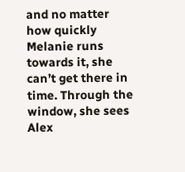and no matter how quickly Melanie runs towards it, she can’t get there in time. Through the window, she sees Alex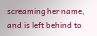screaming her name, and is left behind to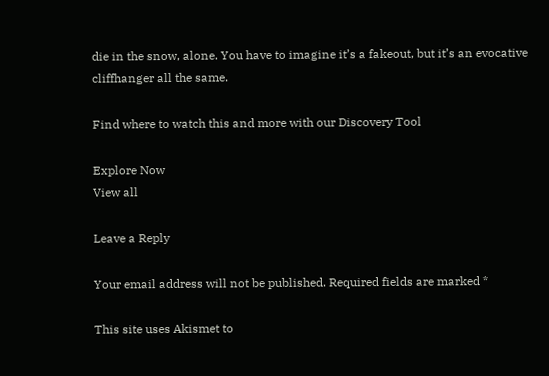die in the snow, alone. You have to imagine it’s a fakeout, but it’s an evocative cliffhanger all the same.

Find where to watch this and more with our Discovery Tool

Explore Now
View all

Leave a Reply

Your email address will not be published. Required fields are marked *

This site uses Akismet to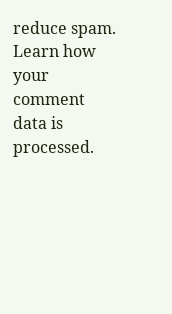reduce spam. Learn how your comment data is processed.